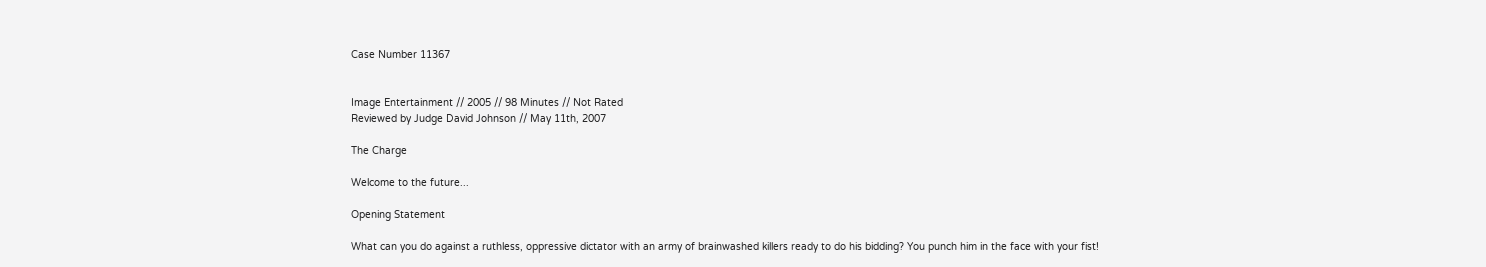Case Number 11367


Image Entertainment // 2005 // 98 Minutes // Not Rated
Reviewed by Judge David Johnson // May 11th, 2007

The Charge

Welcome to the future...

Opening Statement

What can you do against a ruthless, oppressive dictator with an army of brainwashed killers ready to do his bidding? You punch him in the face with your fist!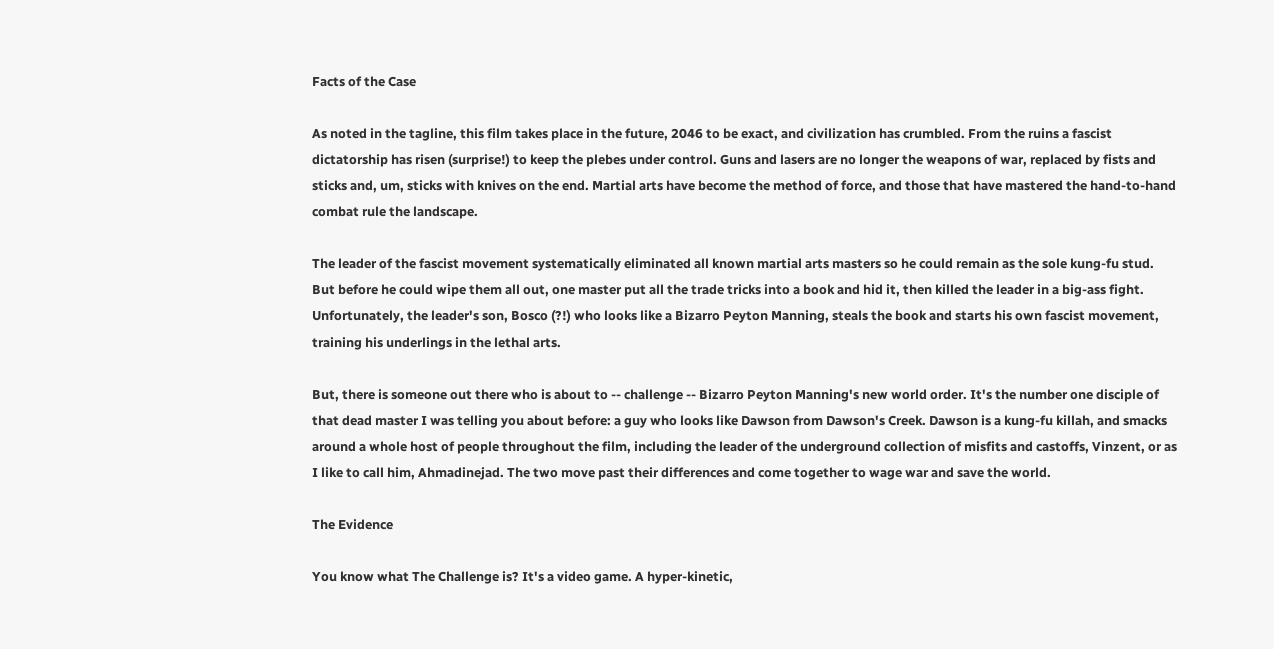Facts of the Case

As noted in the tagline, this film takes place in the future, 2046 to be exact, and civilization has crumbled. From the ruins a fascist dictatorship has risen (surprise!) to keep the plebes under control. Guns and lasers are no longer the weapons of war, replaced by fists and sticks and, um, sticks with knives on the end. Martial arts have become the method of force, and those that have mastered the hand-to-hand combat rule the landscape.

The leader of the fascist movement systematically eliminated all known martial arts masters so he could remain as the sole kung-fu stud. But before he could wipe them all out, one master put all the trade tricks into a book and hid it, then killed the leader in a big-ass fight. Unfortunately, the leader's son, Bosco (?!) who looks like a Bizarro Peyton Manning, steals the book and starts his own fascist movement, training his underlings in the lethal arts.

But, there is someone out there who is about to -- challenge -- Bizarro Peyton Manning's new world order. It's the number one disciple of that dead master I was telling you about before: a guy who looks like Dawson from Dawson's Creek. Dawson is a kung-fu killah, and smacks around a whole host of people throughout the film, including the leader of the underground collection of misfits and castoffs, Vinzent, or as I like to call him, Ahmadinejad. The two move past their differences and come together to wage war and save the world.

The Evidence

You know what The Challenge is? It's a video game. A hyper-kinetic,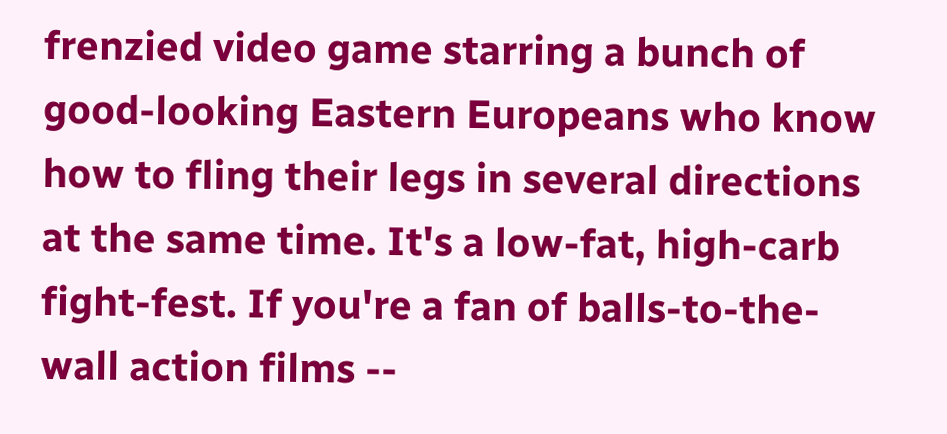frenzied video game starring a bunch of good-looking Eastern Europeans who know how to fling their legs in several directions at the same time. It's a low-fat, high-carb fight-fest. If you're a fan of balls-to-the-wall action films --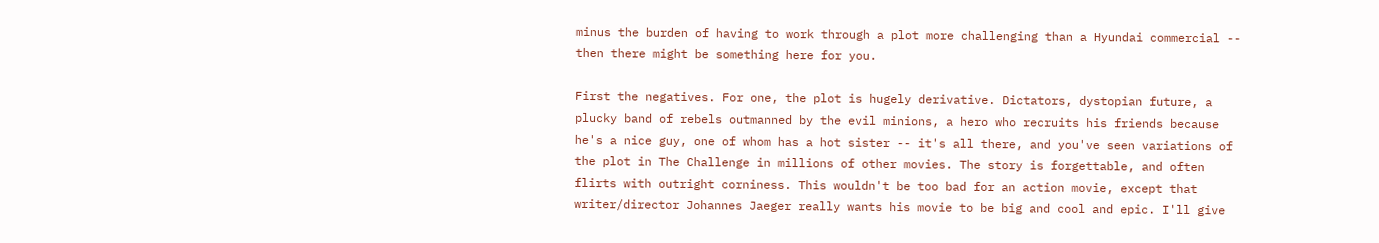minus the burden of having to work through a plot more challenging than a Hyundai commercial -- then there might be something here for you.

First the negatives. For one, the plot is hugely derivative. Dictators, dystopian future, a plucky band of rebels outmanned by the evil minions, a hero who recruits his friends because he's a nice guy, one of whom has a hot sister -- it's all there, and you've seen variations of the plot in The Challenge in millions of other movies. The story is forgettable, and often flirts with outright corniness. This wouldn't be too bad for an action movie, except that writer/director Johannes Jaeger really wants his movie to be big and cool and epic. I'll give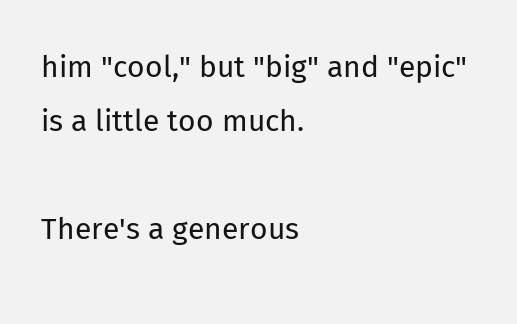him "cool," but "big" and "epic" is a little too much.

There's a generous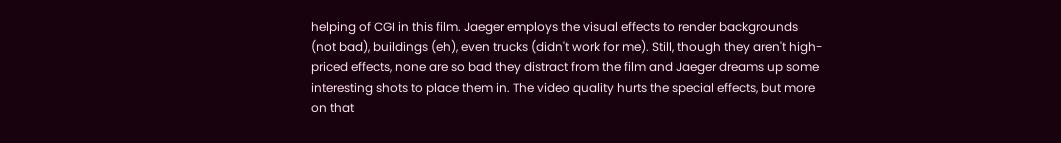helping of CGI in this film. Jaeger employs the visual effects to render backgrounds (not bad), buildings (eh), even trucks (didn't work for me). Still, though they aren't high-priced effects, none are so bad they distract from the film and Jaeger dreams up some interesting shots to place them in. The video quality hurts the special effects, but more on that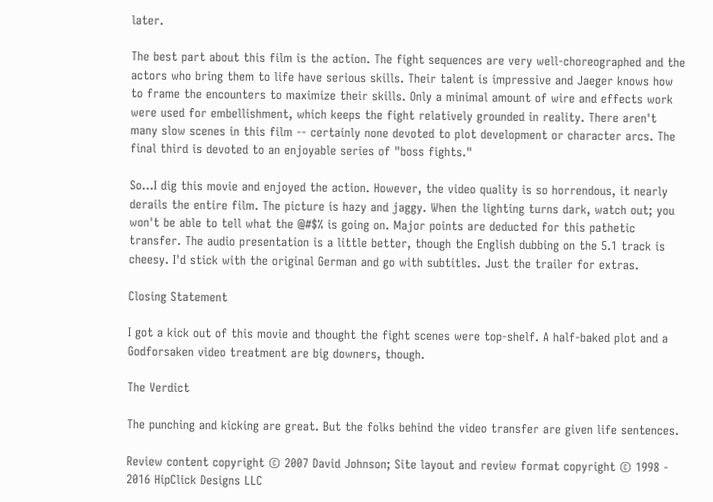later.

The best part about this film is the action. The fight sequences are very well-choreographed and the actors who bring them to life have serious skills. Their talent is impressive and Jaeger knows how to frame the encounters to maximize their skills. Only a minimal amount of wire and effects work were used for embellishment, which keeps the fight relatively grounded in reality. There aren't many slow scenes in this film -- certainly none devoted to plot development or character arcs. The final third is devoted to an enjoyable series of "boss fights."

So...I dig this movie and enjoyed the action. However, the video quality is so horrendous, it nearly derails the entire film. The picture is hazy and jaggy. When the lighting turns dark, watch out; you won't be able to tell what the @#$% is going on. Major points are deducted for this pathetic transfer. The audio presentation is a little better, though the English dubbing on the 5.1 track is cheesy. I'd stick with the original German and go with subtitles. Just the trailer for extras.

Closing Statement

I got a kick out of this movie and thought the fight scenes were top-shelf. A half-baked plot and a Godforsaken video treatment are big downers, though.

The Verdict

The punching and kicking are great. But the folks behind the video transfer are given life sentences.

Review content copyright © 2007 David Johnson; Site layout and review format copyright © 1998 - 2016 HipClick Designs LLC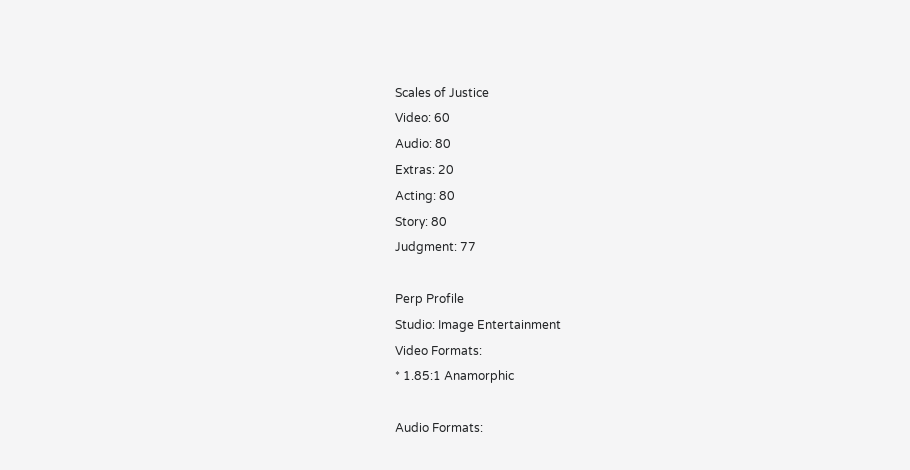Scales of Justice
Video: 60
Audio: 80
Extras: 20
Acting: 80
Story: 80
Judgment: 77

Perp Profile
Studio: Image Entertainment
Video Formats:
* 1.85:1 Anamorphic

Audio Formats: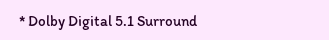* Dolby Digital 5.1 Surround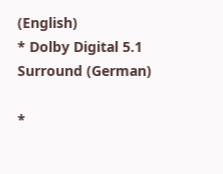(English)
* Dolby Digital 5.1 Surround (German)

*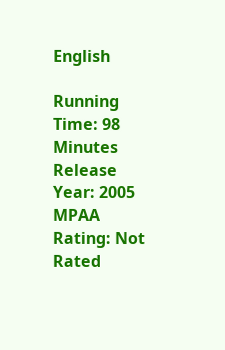English

Running Time: 98 Minutes
Release Year: 2005
MPAA Rating: Not Rated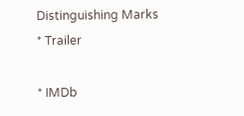Distinguishing Marks
* Trailer

* IMDb